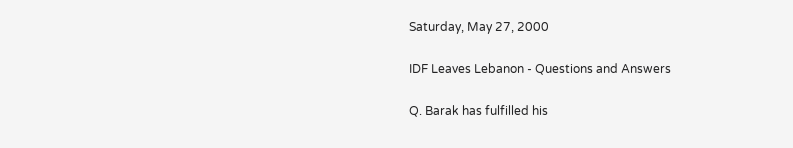Saturday, May 27, 2000

IDF Leaves Lebanon - Questions and Answers

Q. Barak has fulfilled his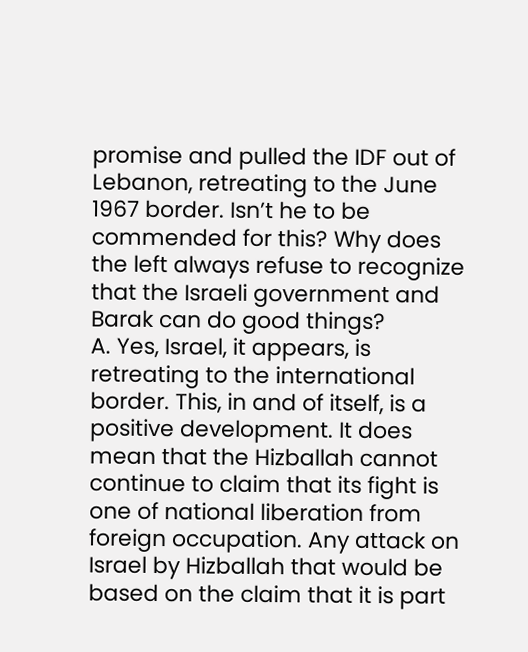promise and pulled the IDF out of Lebanon, retreating to the June 1967 border. Isn’t he to be commended for this? Why does the left always refuse to recognize that the Israeli government and Barak can do good things?
A. Yes, Israel, it appears, is retreating to the international border. This, in and of itself, is a positive development. It does mean that the Hizballah cannot continue to claim that its fight is one of national liberation from foreign occupation. Any attack on Israel by Hizballah that would be based on the claim that it is part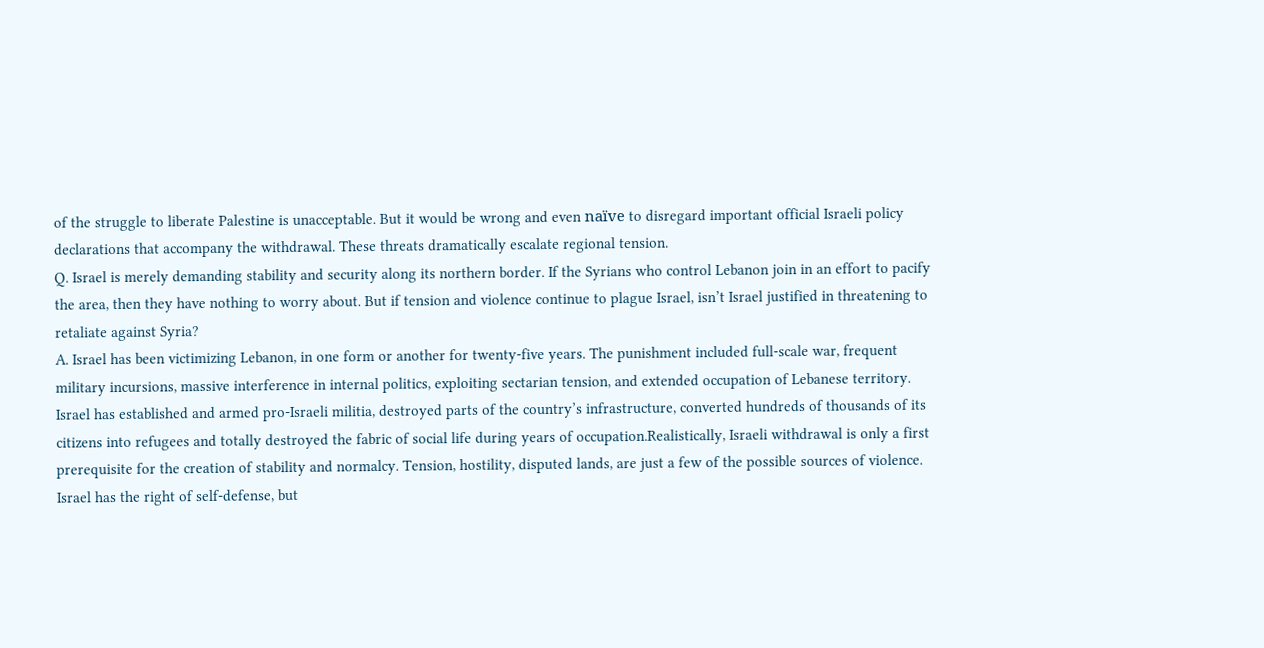of the struggle to liberate Palestine is unacceptable. But it would be wrong and even naïve to disregard important official Israeli policy declarations that accompany the withdrawal. These threats dramatically escalate regional tension.
Q. Israel is merely demanding stability and security along its northern border. If the Syrians who control Lebanon join in an effort to pacify the area, then they have nothing to worry about. But if tension and violence continue to plague Israel, isn’t Israel justified in threatening to retaliate against Syria?
A. Israel has been victimizing Lebanon, in one form or another for twenty-five years. The punishment included full-scale war, frequent military incursions, massive interference in internal politics, exploiting sectarian tension, and extended occupation of Lebanese territory. Israel has established and armed pro-Israeli militia, destroyed parts of the country’s infrastructure, converted hundreds of thousands of its citizens into refugees and totally destroyed the fabric of social life during years of occupation.Realistically, Israeli withdrawal is only a first prerequisite for the creation of stability and normalcy. Tension, hostility, disputed lands, are just a few of the possible sources of violence. Israel has the right of self-defense, but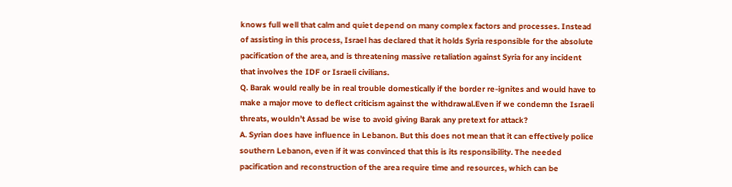knows full well that calm and quiet depend on many complex factors and processes. Instead of assisting in this process, Israel has declared that it holds Syria responsible for the absolute pacification of the area, and is threatening massive retaliation against Syria for any incident that involves the IDF or Israeli civilians.
Q. Barak would really be in real trouble domestically if the border re-ignites and would have to make a major move to deflect criticism against the withdrawal.Even if we condemn the Israeli threats, wouldn’t Assad be wise to avoid giving Barak any pretext for attack?
A. Syrian does have influence in Lebanon. But this does not mean that it can effectively police southern Lebanon, even if it was convinced that this is its responsibility. The needed pacification and reconstruction of the area require time and resources, which can be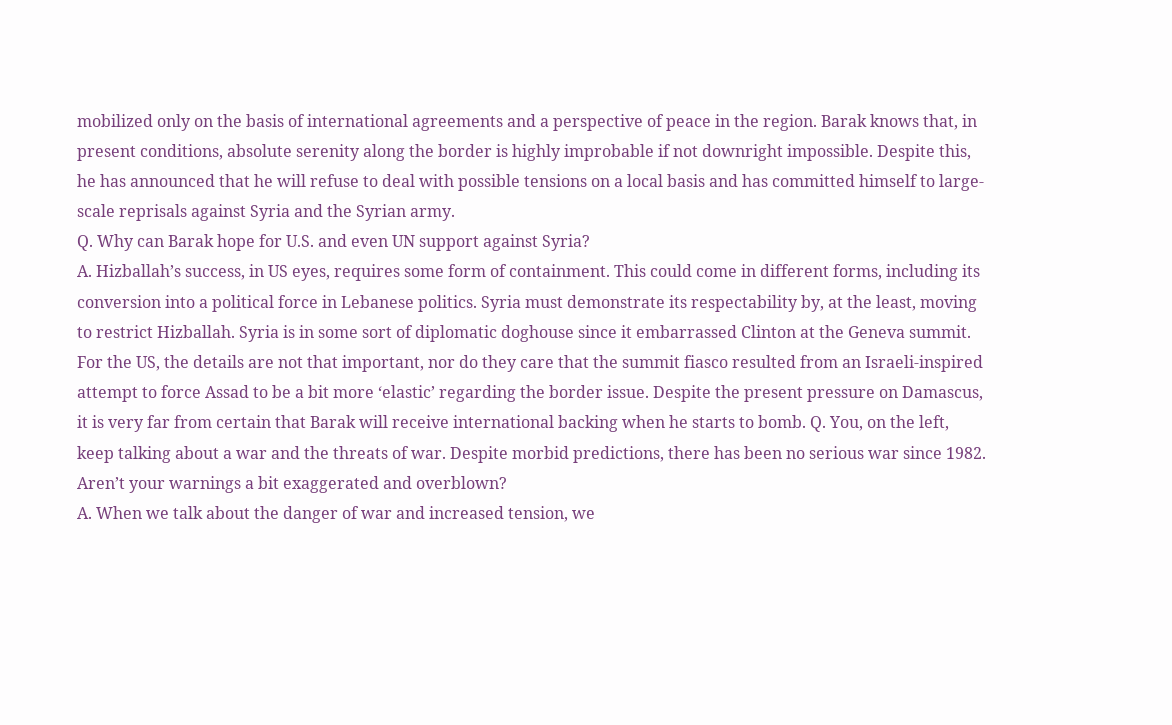mobilized only on the basis of international agreements and a perspective of peace in the region. Barak knows that, in present conditions, absolute serenity along the border is highly improbable if not downright impossible. Despite this, he has announced that he will refuse to deal with possible tensions on a local basis and has committed himself to large-scale reprisals against Syria and the Syrian army.
Q. Why can Barak hope for U.S. and even UN support against Syria?
A. Hizballah’s success, in US eyes, requires some form of containment. This could come in different forms, including its conversion into a political force in Lebanese politics. Syria must demonstrate its respectability by, at the least, moving to restrict Hizballah. Syria is in some sort of diplomatic doghouse since it embarrassed Clinton at the Geneva summit. For the US, the details are not that important, nor do they care that the summit fiasco resulted from an Israeli-inspired attempt to force Assad to be a bit more ‘elastic’ regarding the border issue. Despite the present pressure on Damascus, it is very far from certain that Barak will receive international backing when he starts to bomb. Q. You, on the left, keep talking about a war and the threats of war. Despite morbid predictions, there has been no serious war since 1982. Aren’t your warnings a bit exaggerated and overblown?
A. When we talk about the danger of war and increased tension, we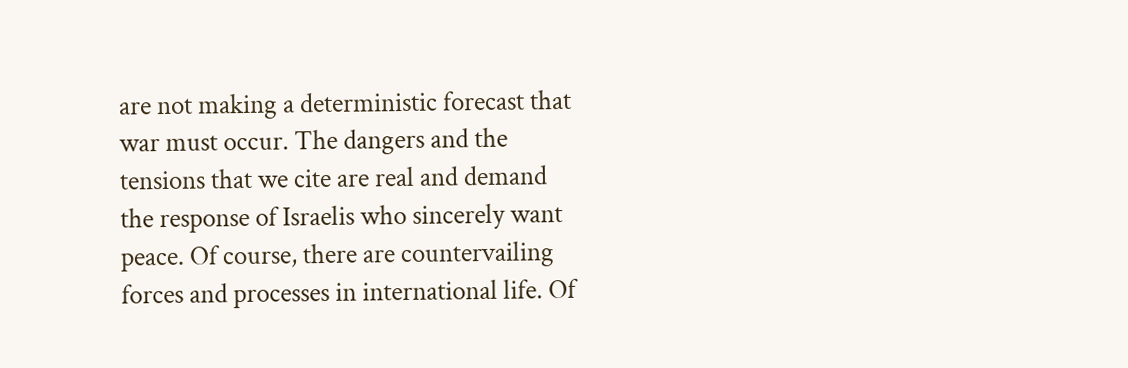are not making a deterministic forecast that war must occur. The dangers and the tensions that we cite are real and demand the response of Israelis who sincerely want peace. Of course, there are countervailing forces and processes in international life. Of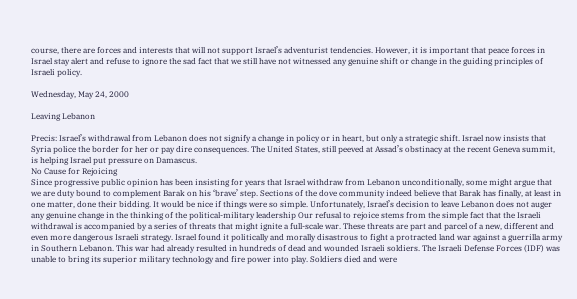course, there are forces and interests that will not support Israel’s adventurist tendencies. However, it is important that peace forces in Israel stay alert and refuse to ignore the sad fact that we still have not witnessed any genuine shift or change in the guiding principles of Israeli policy.

Wednesday, May 24, 2000

Leaving Lebanon

Precis: Israel’s withdrawal from Lebanon does not signify a change in policy or in heart, but only a strategic shift. Israel now insists that Syria police the border for her or pay dire consequences. The United States, still peeved at Assad’s obstinacy at the recent Geneva summit, is helping Israel put pressure on Damascus.
No Cause for Rejoicing
Since progressive public opinion has been insisting for years that Israel withdraw from Lebanon unconditionally, some might argue that we are duty bound to complement Barak on his ‘brave’ step. Sections of the dove community indeed believe that Barak has finally, at least in one matter, done their bidding. It would be nice if things were so simple. Unfortunately, Israel’s decision to leave Lebanon does not auger any genuine change in the thinking of the political-military leadership Our refusal to rejoice stems from the simple fact that the Israeli withdrawal is accompanied by a series of threats that might ignite a full-scale war. These threats are part and parcel of a new, different and even more dangerous Israeli strategy. Israel found it politically and morally disastrous to fight a protracted land war against a guerrilla army in Southern Lebanon. This war had already resulted in hundreds of dead and wounded Israeli soldiers. The Israeli Defense Forces (IDF) was unable to bring its superior military technology and fire power into play. Soldiers died and were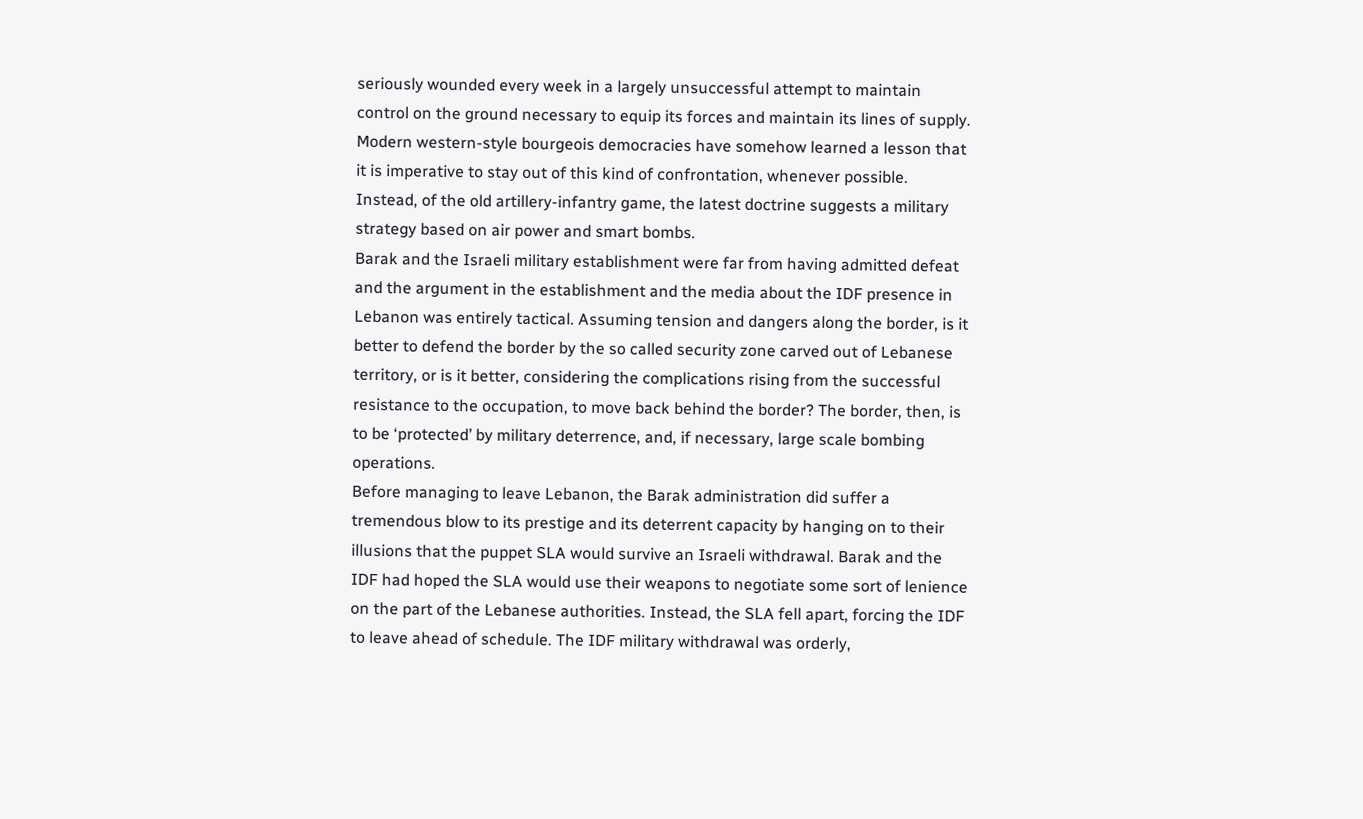seriously wounded every week in a largely unsuccessful attempt to maintain control on the ground necessary to equip its forces and maintain its lines of supply. Modern western-style bourgeois democracies have somehow learned a lesson that it is imperative to stay out of this kind of confrontation, whenever possible. Instead, of the old artillery-infantry game, the latest doctrine suggests a military strategy based on air power and smart bombs.
Barak and the Israeli military establishment were far from having admitted defeat and the argument in the establishment and the media about the IDF presence in Lebanon was entirely tactical. Assuming tension and dangers along the border, is it better to defend the border by the so called security zone carved out of Lebanese territory, or is it better, considering the complications rising from the successful resistance to the occupation, to move back behind the border? The border, then, is to be ‘protected’ by military deterrence, and, if necessary, large scale bombing operations.
Before managing to leave Lebanon, the Barak administration did suffer a tremendous blow to its prestige and its deterrent capacity by hanging on to their illusions that the puppet SLA would survive an Israeli withdrawal. Barak and the IDF had hoped the SLA would use their weapons to negotiate some sort of lenience on the part of the Lebanese authorities. Instead, the SLA fell apart, forcing the IDF to leave ahead of schedule. The IDF military withdrawal was orderly,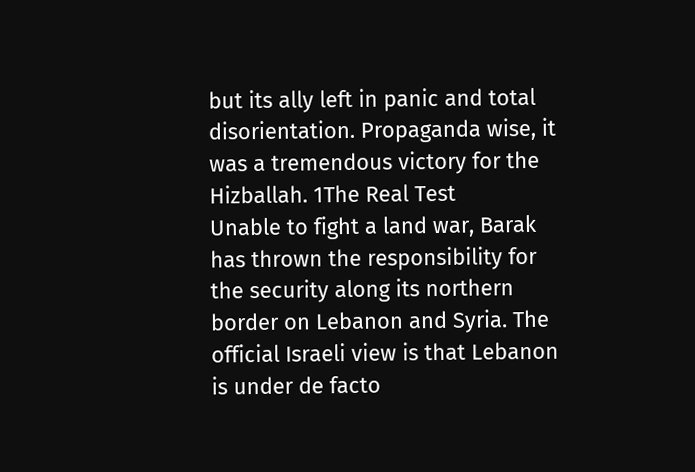but its ally left in panic and total disorientation. Propaganda wise, it was a tremendous victory for the Hizballah. 1The Real Test
Unable to fight a land war, Barak has thrown the responsibility for the security along its northern border on Lebanon and Syria. The official Israeli view is that Lebanon is under de facto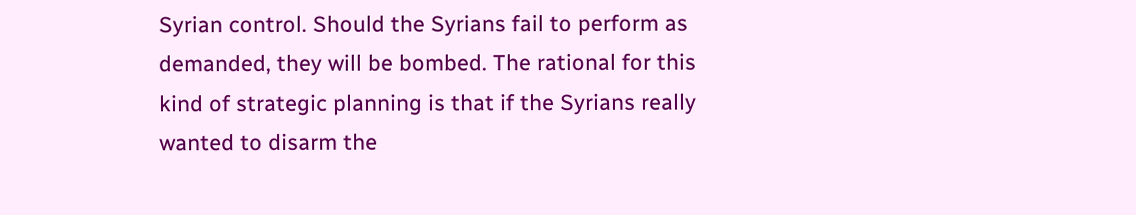Syrian control. Should the Syrians fail to perform as demanded, they will be bombed. The rational for this kind of strategic planning is that if the Syrians really wanted to disarm the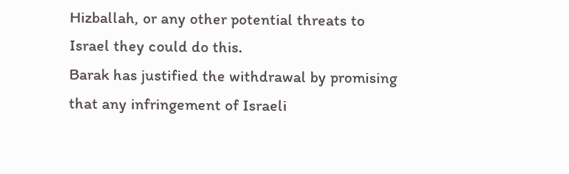Hizballah, or any other potential threats to Israel they could do this.
Barak has justified the withdrawal by promising that any infringement of Israeli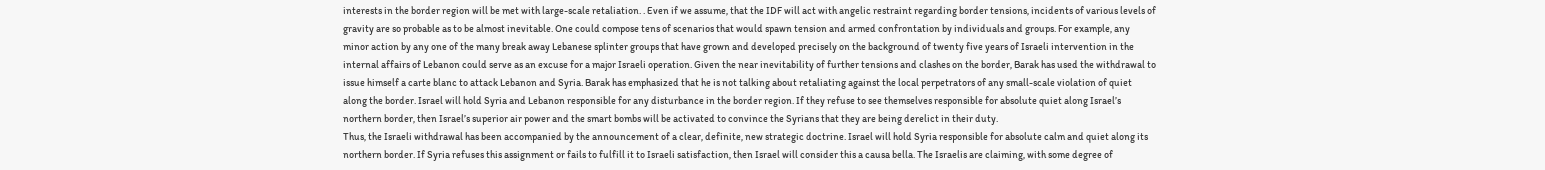interests in the border region will be met with large-scale retaliation. . Even if we assume, that the IDF will act with angelic restraint regarding border tensions, incidents of various levels of gravity are so probable as to be almost inevitable. One could compose tens of scenarios that would spawn tension and armed confrontation by individuals and groups. For example, any minor action by any one of the many break away Lebanese splinter groups that have grown and developed precisely on the background of twenty five years of Israeli intervention in the internal affairs of Lebanon could serve as an excuse for a major Israeli operation. Given the near inevitability of further tensions and clashes on the border, Barak has used the withdrawal to issue himself a carte blanc to attack Lebanon and Syria. Barak has emphasized that he is not talking about retaliating against the local perpetrators of any small-scale violation of quiet along the border. Israel will hold Syria and Lebanon responsible for any disturbance in the border region. If they refuse to see themselves responsible for absolute quiet along Israel’s northern border, then Israel’s superior air power and the smart bombs will be activated to convince the Syrians that they are being derelict in their duty.
Thus, the Israeli withdrawal has been accompanied by the announcement of a clear, definite, new strategic doctrine. Israel will hold Syria responsible for absolute calm and quiet along its northern border. If Syria refuses this assignment or fails to fulfill it to Israeli satisfaction, then Israel will consider this a causa bella. The Israelis are claiming, with some degree of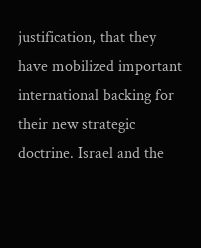justification, that they have mobilized important international backing for their new strategic doctrine. Israel and the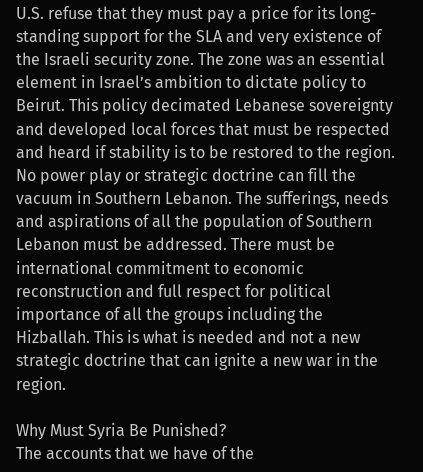U.S. refuse that they must pay a price for its long-standing support for the SLA and very existence of the Israeli security zone. The zone was an essential element in Israel’s ambition to dictate policy to Beirut. This policy decimated Lebanese sovereignty and developed local forces that must be respected and heard if stability is to be restored to the region. No power play or strategic doctrine can fill the vacuum in Southern Lebanon. The sufferings, needs and aspirations of all the population of Southern Lebanon must be addressed. There must be international commitment to economic reconstruction and full respect for political importance of all the groups including the Hizballah. This is what is needed and not a new strategic doctrine that can ignite a new war in the region.

Why Must Syria Be Punished?
The accounts that we have of the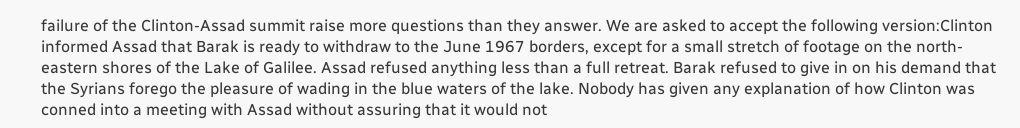failure of the Clinton-Assad summit raise more questions than they answer. We are asked to accept the following version:Clinton informed Assad that Barak is ready to withdraw to the June 1967 borders, except for a small stretch of footage on the north-eastern shores of the Lake of Galilee. Assad refused anything less than a full retreat. Barak refused to give in on his demand that the Syrians forego the pleasure of wading in the blue waters of the lake. Nobody has given any explanation of how Clinton was conned into a meeting with Assad without assuring that it would not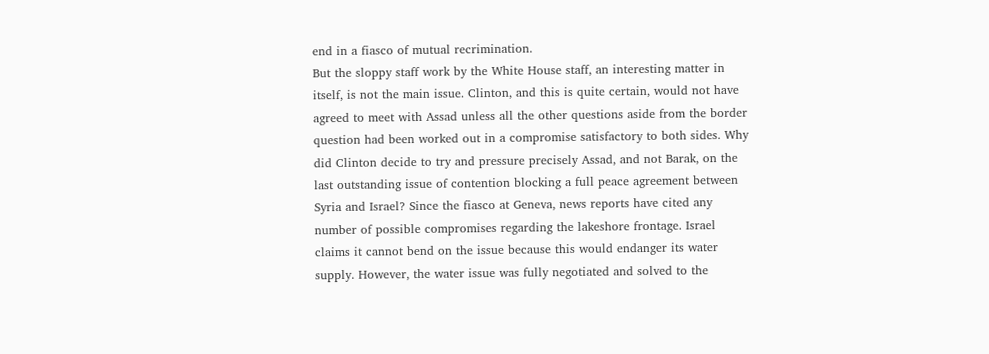end in a fiasco of mutual recrimination.
But the sloppy staff work by the White House staff, an interesting matter in itself, is not the main issue. Clinton, and this is quite certain, would not have agreed to meet with Assad unless all the other questions aside from the border question had been worked out in a compromise satisfactory to both sides. Why did Clinton decide to try and pressure precisely Assad, and not Barak, on the last outstanding issue of contention blocking a full peace agreement between Syria and Israel? Since the fiasco at Geneva, news reports have cited any number of possible compromises regarding the lakeshore frontage. Israel claims it cannot bend on the issue because this would endanger its water supply. However, the water issue was fully negotiated and solved to the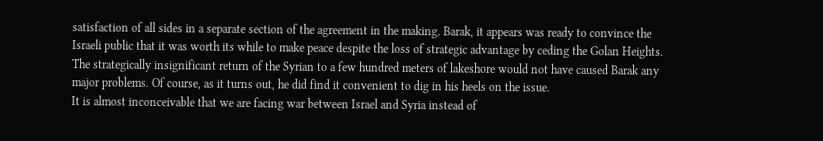satisfaction of all sides in a separate section of the agreement in the making. Barak, it appears was ready to convince the Israeli public that it was worth its while to make peace despite the loss of strategic advantage by ceding the Golan Heights. The strategically insignificant return of the Syrian to a few hundred meters of lakeshore would not have caused Barak any major problems. Of course, as it turns out, he did find it convenient to dig in his heels on the issue.
It is almost inconceivable that we are facing war between Israel and Syria instead of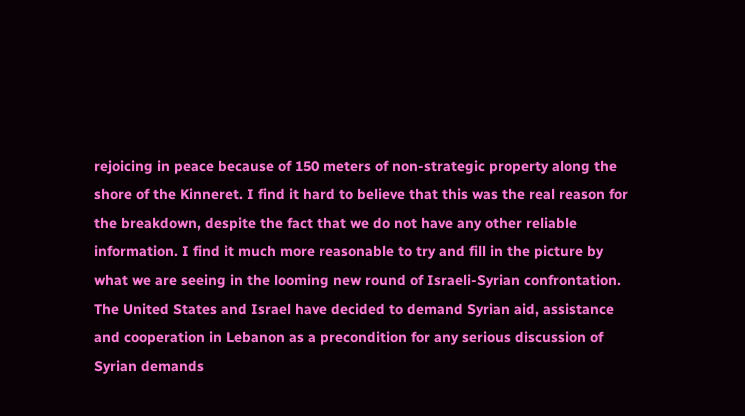rejoicing in peace because of 150 meters of non-strategic property along the shore of the Kinneret. I find it hard to believe that this was the real reason for the breakdown, despite the fact that we do not have any other reliable information. I find it much more reasonable to try and fill in the picture by what we are seeing in the looming new round of Israeli-Syrian confrontation. The United States and Israel have decided to demand Syrian aid, assistance and cooperation in Lebanon as a precondition for any serious discussion of Syrian demands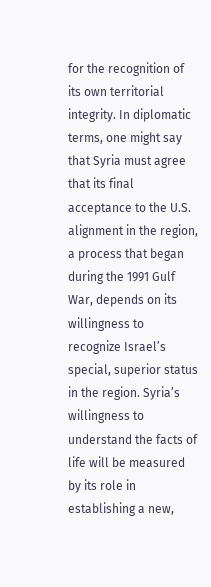for the recognition of its own territorial integrity. In diplomatic terms, one might say that Syria must agree that its final acceptance to the U.S. alignment in the region, a process that began during the 1991 Gulf War, depends on its willingness to recognize Israel’s special, superior status in the region. Syria’s willingness to understand the facts of life will be measured by its role in establishing a new,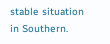stable situation in Southern.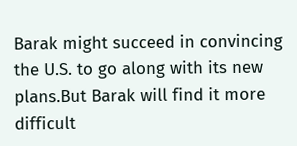Barak might succeed in convincing the U.S. to go along with its new plans.But Barak will find it more difficult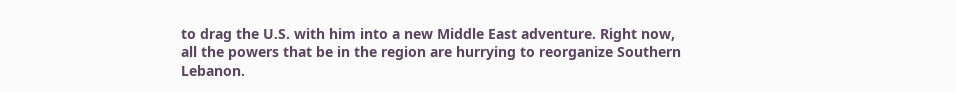to drag the U.S. with him into a new Middle East adventure. Right now, all the powers that be in the region are hurrying to reorganize Southern Lebanon.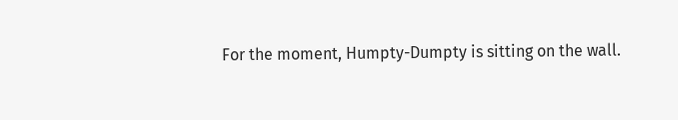For the moment, Humpty-Dumpty is sitting on the wall.